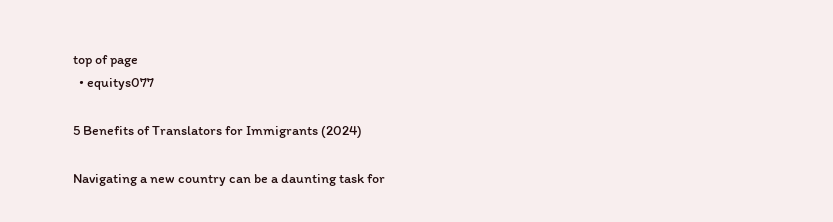top of page
  • equitys077

5 Benefits of Translators for Immigrants (2024)

Navigating a new country can be a daunting task for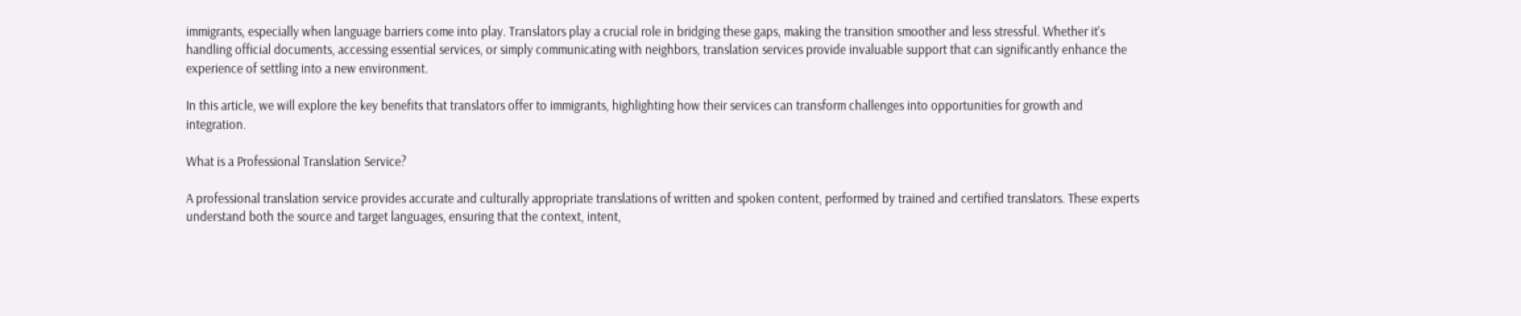immigrants, especially when language barriers come into play. Translators play a crucial role in bridging these gaps, making the transition smoother and less stressful. Whether it's handling official documents, accessing essential services, or simply communicating with neighbors, translation services provide invaluable support that can significantly enhance the experience of settling into a new environment.

In this article, we will explore the key benefits that translators offer to immigrants, highlighting how their services can transform challenges into opportunities for growth and integration.

What is a Professional Translation Service?

A professional translation service provides accurate and culturally appropriate translations of written and spoken content, performed by trained and certified translators. These experts understand both the source and target languages, ensuring that the context, intent,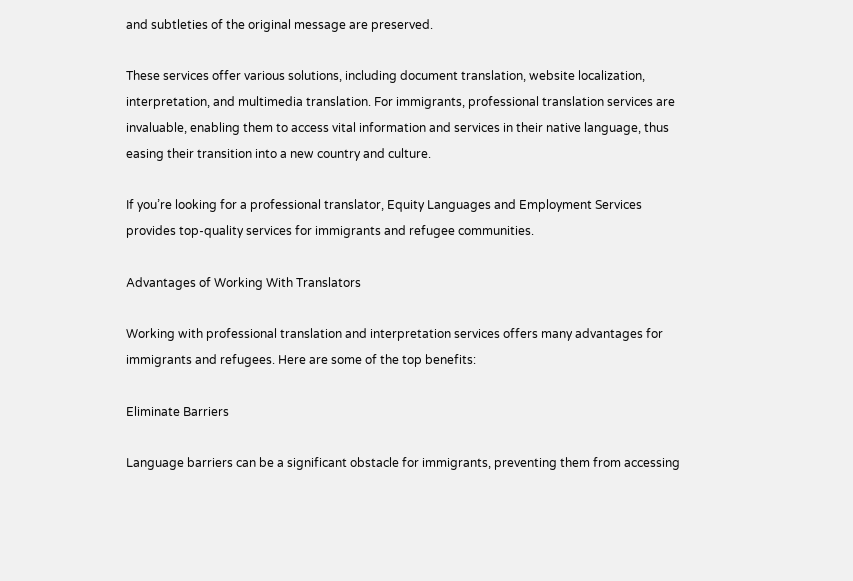and subtleties of the original message are preserved.

These services offer various solutions, including document translation, website localization, interpretation, and multimedia translation. For immigrants, professional translation services are invaluable, enabling them to access vital information and services in their native language, thus easing their transition into a new country and culture.

If you’re looking for a professional translator, Equity Languages and Employment Services provides top-quality services for immigrants and refugee communities.

Advantages of Working With Translators

Working with professional translation and interpretation services offers many advantages for immigrants and refugees. Here are some of the top benefits:

Eliminate Barriers

Language barriers can be a significant obstacle for immigrants, preventing them from accessing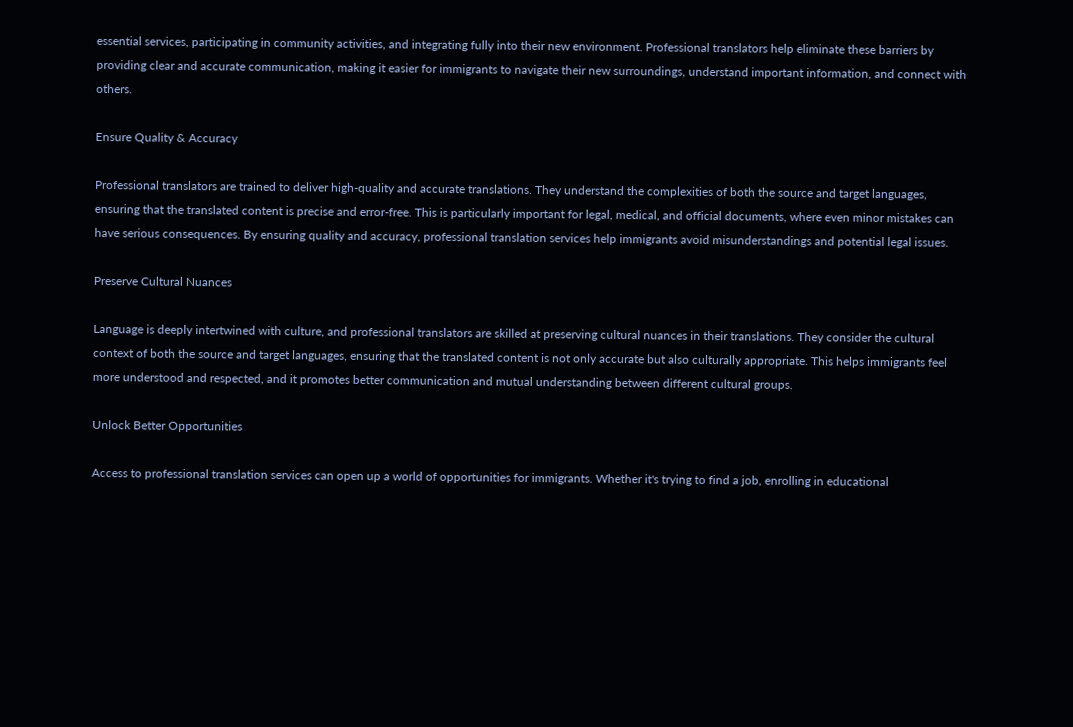essential services, participating in community activities, and integrating fully into their new environment. Professional translators help eliminate these barriers by providing clear and accurate communication, making it easier for immigrants to navigate their new surroundings, understand important information, and connect with others.

Ensure Quality & Accuracy

Professional translators are trained to deliver high-quality and accurate translations. They understand the complexities of both the source and target languages, ensuring that the translated content is precise and error-free. This is particularly important for legal, medical, and official documents, where even minor mistakes can have serious consequences. By ensuring quality and accuracy, professional translation services help immigrants avoid misunderstandings and potential legal issues.

Preserve Cultural Nuances

Language is deeply intertwined with culture, and professional translators are skilled at preserving cultural nuances in their translations. They consider the cultural context of both the source and target languages, ensuring that the translated content is not only accurate but also culturally appropriate. This helps immigrants feel more understood and respected, and it promotes better communication and mutual understanding between different cultural groups.

Unlock Better Opportunities

Access to professional translation services can open up a world of opportunities for immigrants. Whether it's trying to find a job, enrolling in educational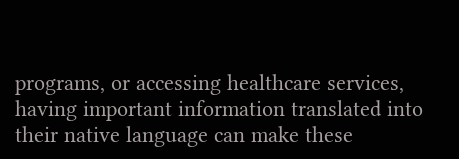programs, or accessing healthcare services, having important information translated into their native language can make these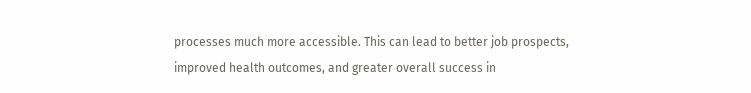processes much more accessible. This can lead to better job prospects, improved health outcomes, and greater overall success in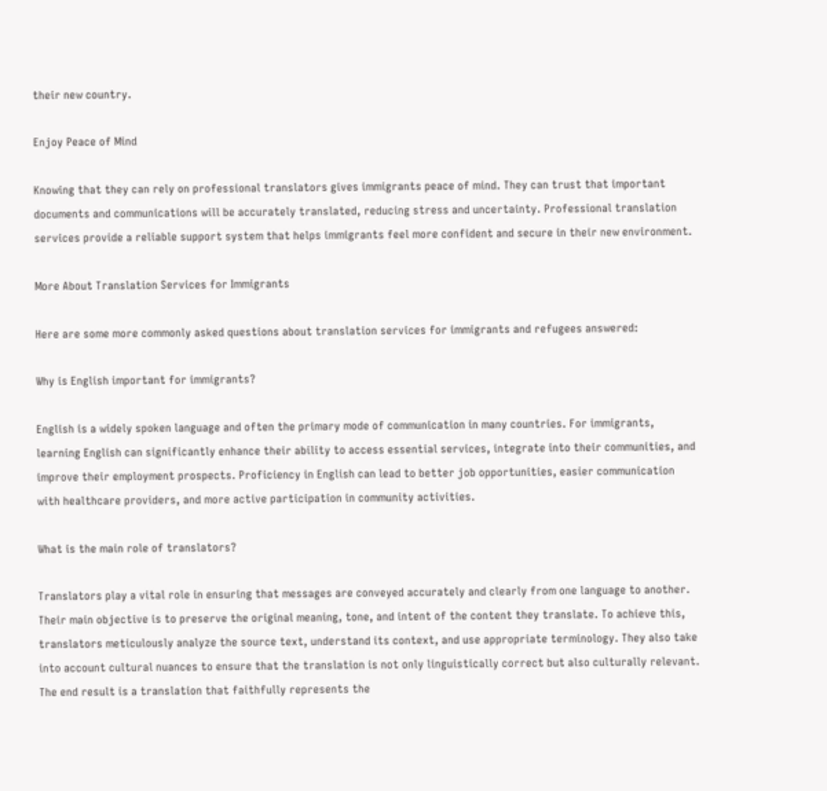their new country.

Enjoy Peace of Mind

Knowing that they can rely on professional translators gives immigrants peace of mind. They can trust that important documents and communications will be accurately translated, reducing stress and uncertainty. Professional translation services provide a reliable support system that helps immigrants feel more confident and secure in their new environment.

More About Translation Services for Immigrants

Here are some more commonly asked questions about translation services for immigrants and refugees answered:

Why is English important for immigrants?

English is a widely spoken language and often the primary mode of communication in many countries. For immigrants, learning English can significantly enhance their ability to access essential services, integrate into their communities, and improve their employment prospects. Proficiency in English can lead to better job opportunities, easier communication with healthcare providers, and more active participation in community activities.

What is the main role of translators?

Translators play a vital role in ensuring that messages are conveyed accurately and clearly from one language to another. Their main objective is to preserve the original meaning, tone, and intent of the content they translate. To achieve this, translators meticulously analyze the source text, understand its context, and use appropriate terminology. They also take into account cultural nuances to ensure that the translation is not only linguistically correct but also culturally relevant. The end result is a translation that faithfully represents the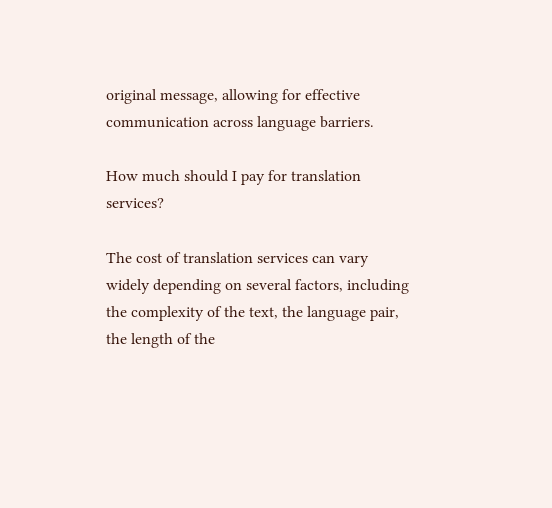original message, allowing for effective communication across language barriers.

How much should I pay for translation services?

The cost of translation services can vary widely depending on several factors, including the complexity of the text, the language pair, the length of the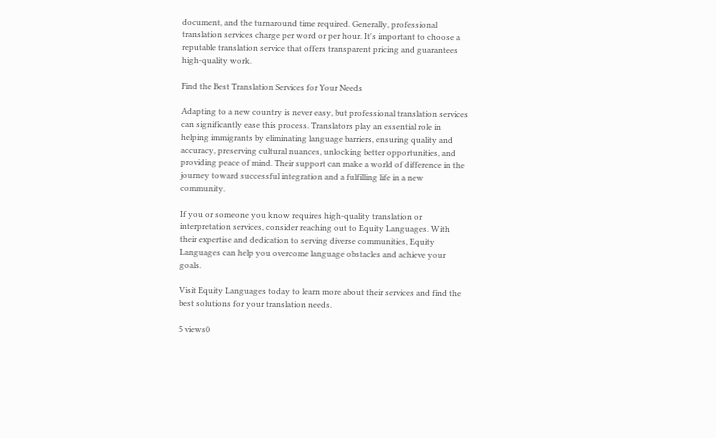document, and the turnaround time required. Generally, professional translation services charge per word or per hour. It's important to choose a reputable translation service that offers transparent pricing and guarantees high-quality work.

Find the Best Translation Services for Your Needs

Adapting to a new country is never easy, but professional translation services can significantly ease this process. Translators play an essential role in helping immigrants by eliminating language barriers, ensuring quality and accuracy, preserving cultural nuances, unlocking better opportunities, and providing peace of mind. Their support can make a world of difference in the journey toward successful integration and a fulfilling life in a new community.

If you or someone you know requires high-quality translation or interpretation services, consider reaching out to Equity Languages. With their expertise and dedication to serving diverse communities, Equity Languages can help you overcome language obstacles and achieve your goals.

Visit Equity Languages today to learn more about their services and find the best solutions for your translation needs.

5 views0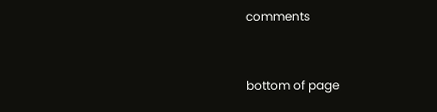comments


bottom of page